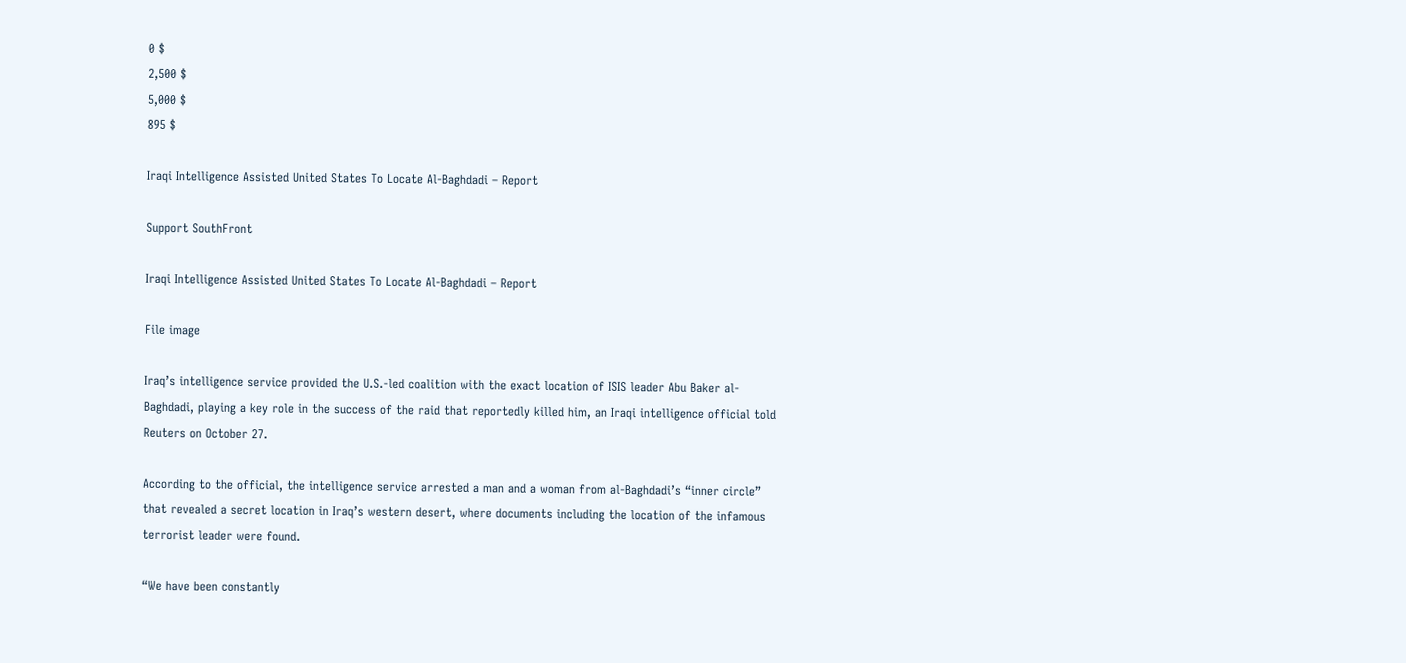0 $
2,500 $
5,000 $
895 $

Iraqi Intelligence Assisted United States To Locate Al-Baghdadi – Report

Support SouthFront

Iraqi Intelligence Assisted United States To Locate Al-Baghdadi – Report

File image

Iraq’s intelligence service provided the U.S.-led coalition with the exact location of ISIS leader Abu Baker al-Baghdadi, playing a key role in the success of the raid that reportedly killed him, an Iraqi intelligence official told Reuters on October 27.

According to the official, the intelligence service arrested a man and a woman from al-Baghdadi’s “inner circle” that revealed a secret location in Iraq’s western desert, where documents including the location of the infamous terrorist leader were found.

“We have been constantly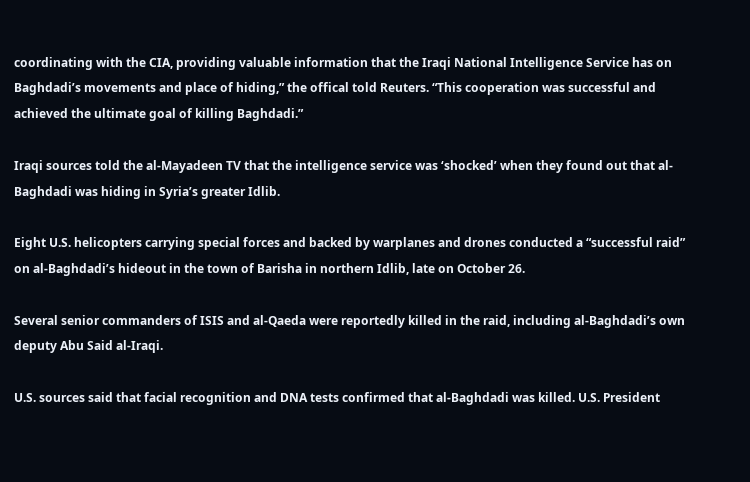coordinating with the CIA, providing valuable information that the Iraqi National Intelligence Service has on Baghdadi’s movements and place of hiding,” the offical told Reuters. “This cooperation was successful and achieved the ultimate goal of killing Baghdadi.”

Iraqi sources told the al-Mayadeen TV that the intelligence service was ‘shocked’ when they found out that al-Baghdadi was hiding in Syria’s greater Idlib.

Eight U.S. helicopters carrying special forces and backed by warplanes and drones conducted a “successful raid” on al-Baghdadi’s hideout in the town of Barisha in northern Idlib, late on October 26.

Several senior commanders of ISIS and al-Qaeda were reportedly killed in the raid, including al-Baghdadi’s own deputy Abu Said al-Iraqi.

U.S. sources said that facial recognition and DNA tests confirmed that al-Baghdadi was killed. U.S. President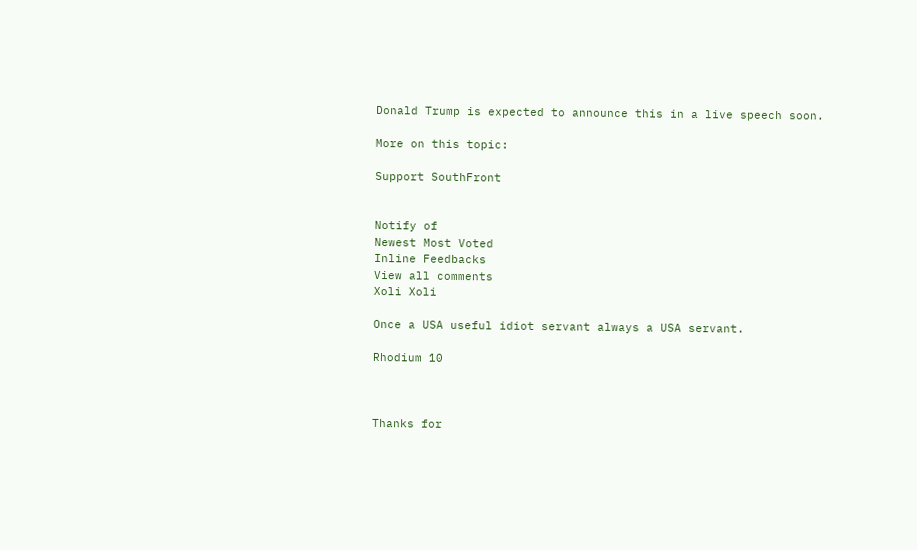Donald Trump is expected to announce this in a live speech soon.

More on this topic:

Support SouthFront


Notify of
Newest Most Voted
Inline Feedbacks
View all comments
Xoli Xoli

Once a USA useful idiot servant always a USA servant.

Rhodium 10



Thanks for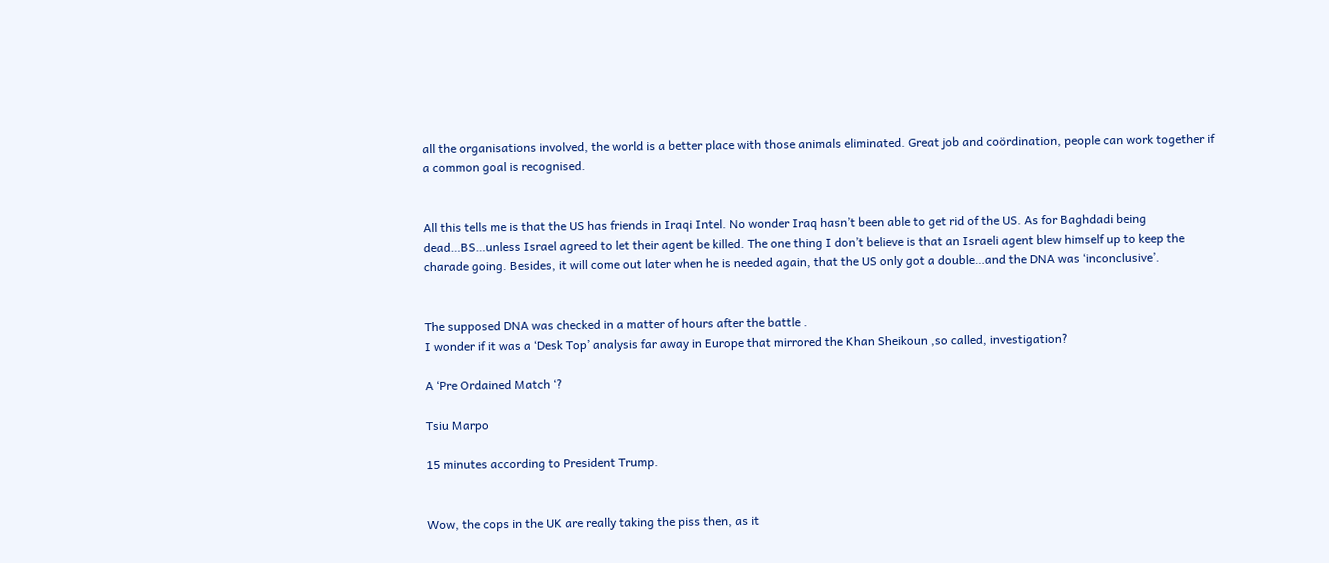all the organisations involved, the world is a better place with those animals eliminated. Great job and coördination, people can work together if a common goal is recognised.


All this tells me is that the US has friends in Iraqi Intel. No wonder Iraq hasn’t been able to get rid of the US. As for Baghdadi being dead…BS…unless Israel agreed to let their agent be killed. The one thing I don’t believe is that an Israeli agent blew himself up to keep the charade going. Besides, it will come out later when he is needed again, that the US only got a double…and the DNA was ‘inconclusive’.


The supposed DNA was checked in a matter of hours after the battle .
I wonder if it was a ‘Desk Top’ analysis far away in Europe that mirrored the Khan Sheikoun ,so called, investigation?

A ‘Pre Ordained Match ‘?

Tsiu Marpo

15 minutes according to President Trump.


Wow, the cops in the UK are really taking the piss then, as it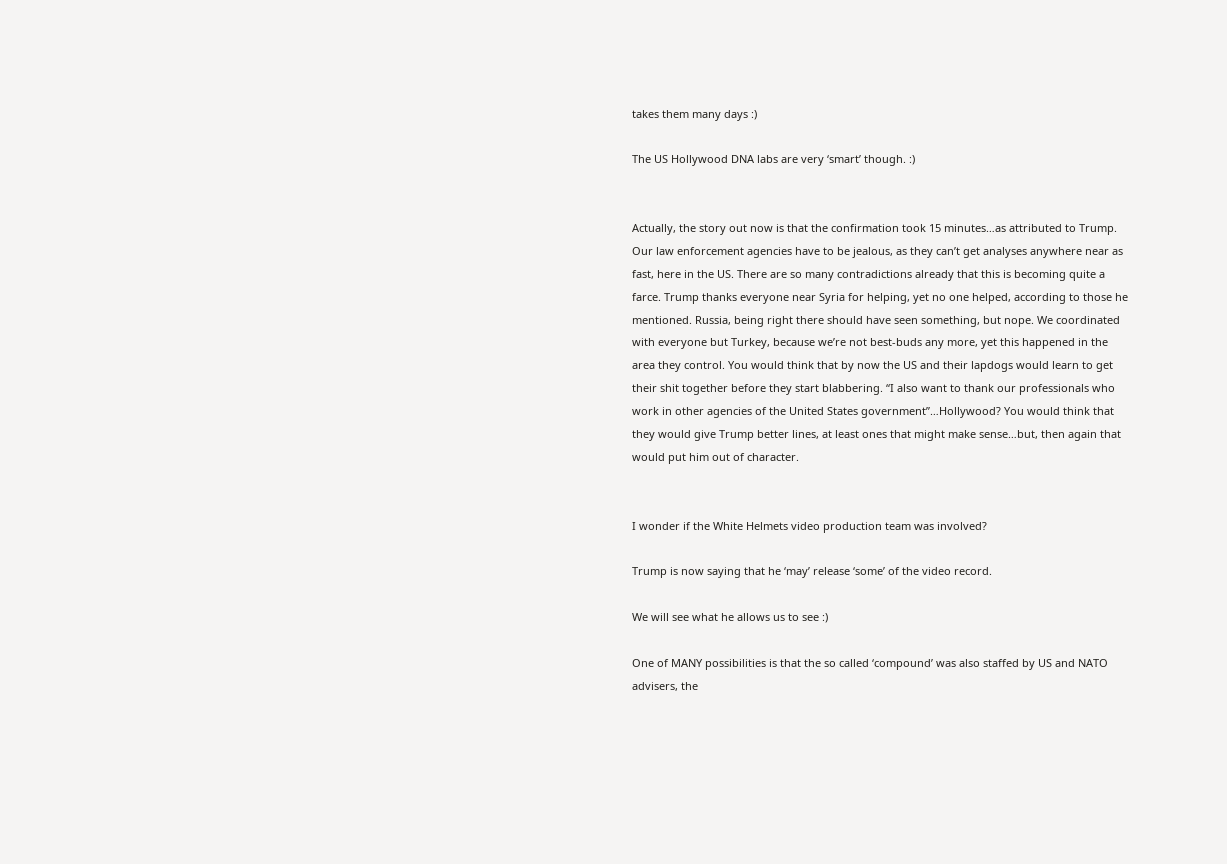takes them many days :)

The US Hollywood DNA labs are very ‘smart’ though. :)


Actually, the story out now is that the confirmation took 15 minutes…as attributed to Trump. Our law enforcement agencies have to be jealous, as they can’t get analyses anywhere near as fast, here in the US. There are so many contradictions already that this is becoming quite a farce. Trump thanks everyone near Syria for helping, yet no one helped, according to those he mentioned. Russia, being right there should have seen something, but nope. We coordinated with everyone but Turkey, because we’re not best-buds any more, yet this happened in the area they control. You would think that by now the US and their lapdogs would learn to get their shit together before they start blabbering. “I also want to thank our professionals who work in other agencies of the United States government”…Hollywood? You would think that they would give Trump better lines, at least ones that might make sense…but, then again that would put him out of character.


I wonder if the White Helmets video production team was involved?

Trump is now saying that he ‘may’ release ‘some’ of the video record.

We will see what he allows us to see :)

One of MANY possibilities is that the so called ‘compound’ was also staffed by US and NATO advisers, the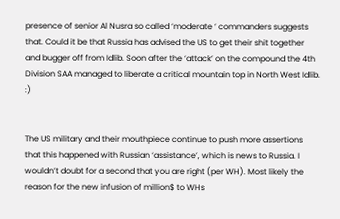presence of senior Al Nusra so called ‘moderate ‘ commanders suggests that. Could it be that Russia has advised the US to get their shit together and bugger off from Idlib. Soon after the ‘attack’ on the compound the 4th Division SAA managed to liberate a critical mountain top in North West Idlib. :)


The US military and their mouthpiece continue to push more assertions that this happened with Russian ‘assistance’, which is news to Russia. I wouldn’t doubt for a second that you are right (per WH). Most likely the reason for the new infusion of million$ to WHs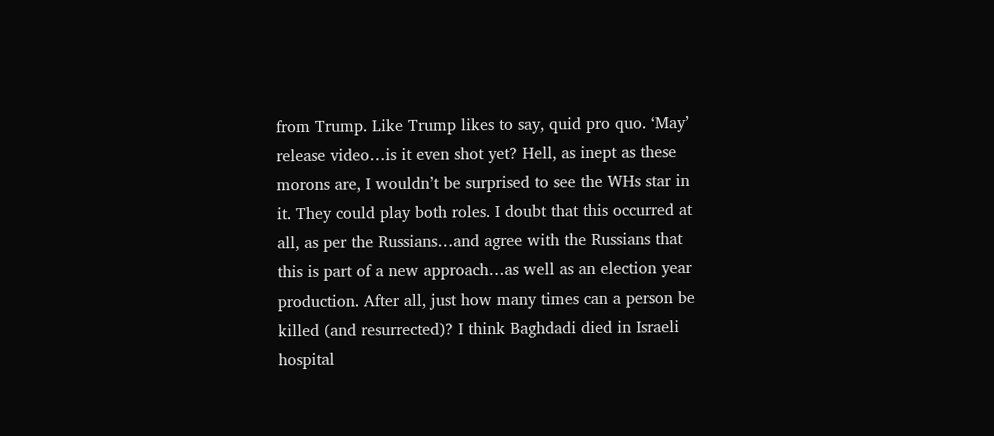from Trump. Like Trump likes to say, quid pro quo. ‘May’ release video…is it even shot yet? Hell, as inept as these morons are, I wouldn’t be surprised to see the WHs star in it. They could play both roles. I doubt that this occurred at all, as per the Russians…and agree with the Russians that this is part of a new approach…as well as an election year production. After all, just how many times can a person be killed (and resurrected)? I think Baghdadi died in Israeli hospital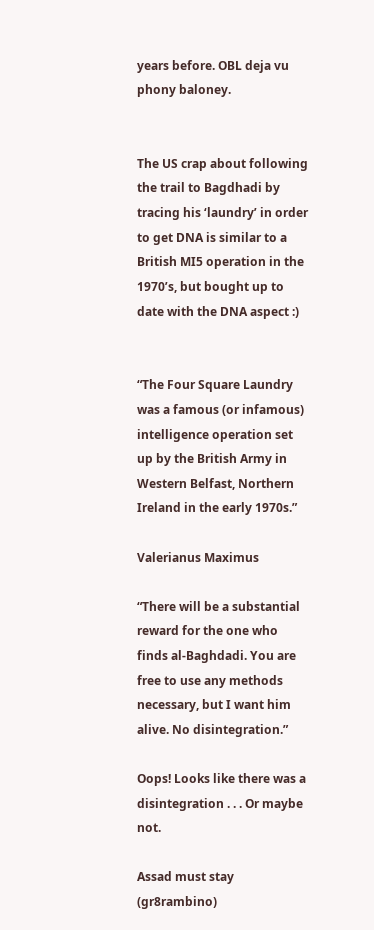years before. OBL deja vu phony baloney.


The US crap about following the trail to Bagdhadi by tracing his ‘laundry’ in order to get DNA is similar to a British MI5 operation in the 1970’s, but bought up to date with the DNA aspect :)


“The Four Square Laundry was a famous (or infamous) intelligence operation set up by the British Army in Western Belfast, Northern Ireland in the early 1970s.”

Valerianus Maximus

“There will be a substantial reward for the one who finds al-Baghdadi. You are free to use any methods necessary, but I want him alive. No disintegration.”

Oops! Looks like there was a disintegration . . . Or maybe not.

Assad must stay (gr8rambino)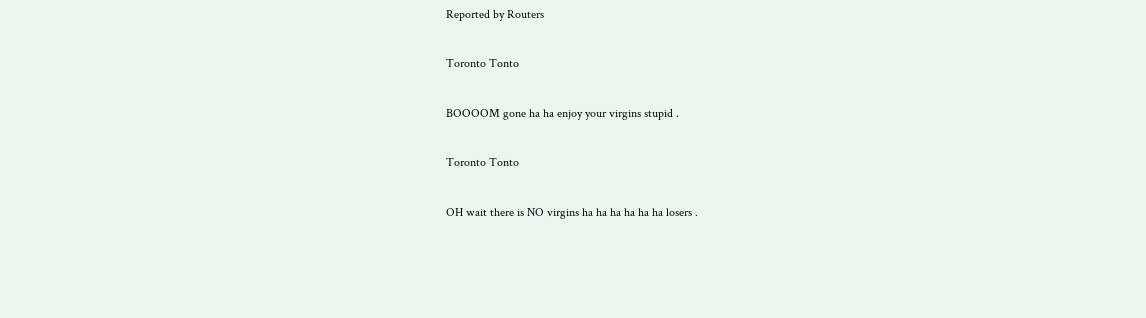Reported by Routers

Toronto Tonto

BOOOOM gone ha ha enjoy your virgins stupid .

Toronto Tonto

OH wait there is NO virgins ha ha ha ha ha ha losers .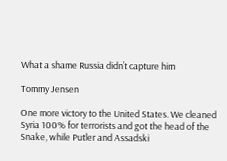What a shame Russia didn’t capture him

Tommy Jensen

One more victory to the United States. We cleaned Syria 100% for terrorists and got the head of the Snake, while Putler and Assadski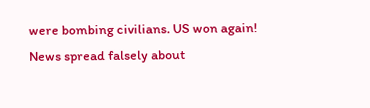were bombing civilians. US won again!
News spread falsely about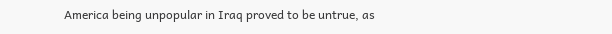America being unpopular in Iraq proved to be untrue, as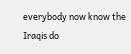everybody now know the Iraqis do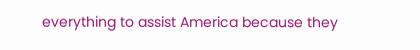everything to assist America because they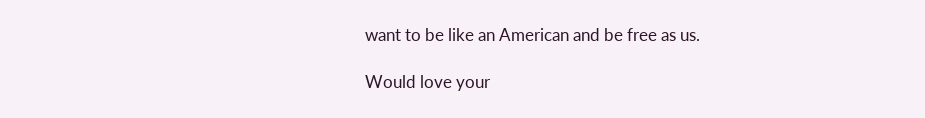want to be like an American and be free as us.

Would love your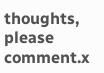thoughts, please comment.x